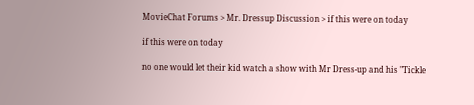MovieChat Forums > Mr. Dressup Discussion > if this were on today

if this were on today

no one would let their kid watch a show with Mr Dress-up and his "Tickle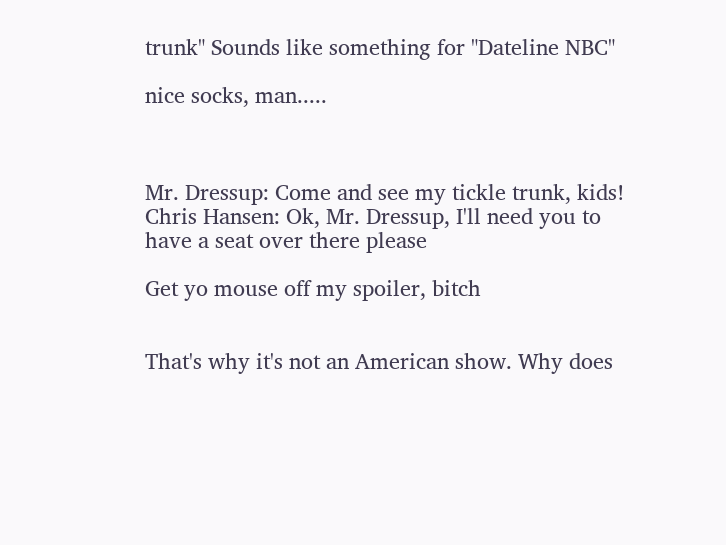trunk" Sounds like something for "Dateline NBC"

nice socks, man.....



Mr. Dressup: Come and see my tickle trunk, kids!
Chris Hansen: Ok, Mr. Dressup, I'll need you to have a seat over there please

Get yo mouse off my spoiler, bitch


That's why it's not an American show. Why does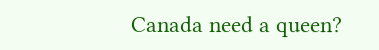Canada need a queen?